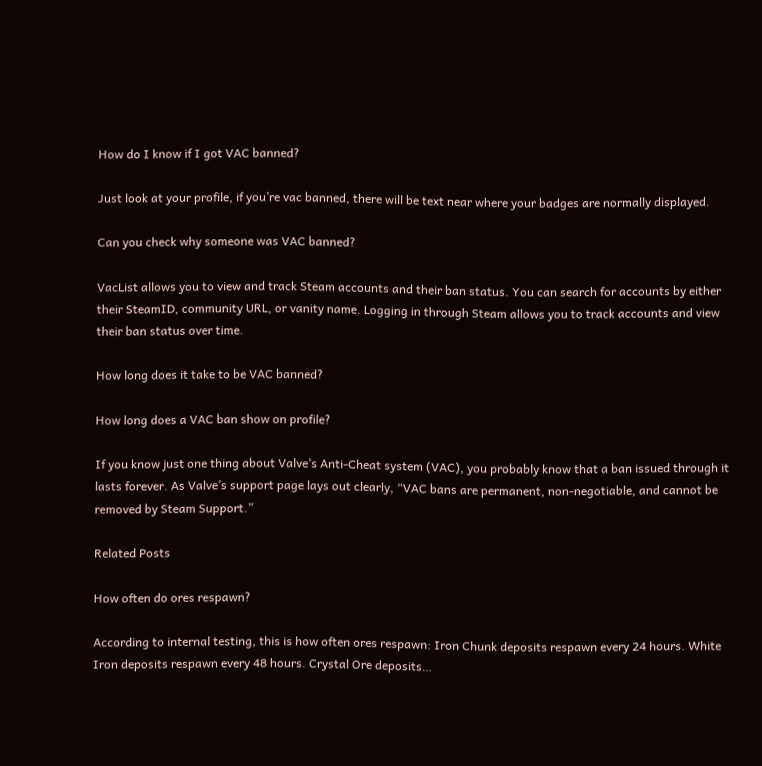How do I know if I got VAC banned?

Just look at your profile, if you’re vac banned, there will be text near where your badges are normally displayed.

Can you check why someone was VAC banned?

VacList allows you to view and track Steam accounts and their ban status. You can search for accounts by either their SteamID, community URL, or vanity name. Logging in through Steam allows you to track accounts and view their ban status over time.

How long does it take to be VAC banned?

How long does a VAC ban show on profile?

If you know just one thing about Valve’s Anti-Cheat system (VAC), you probably know that a ban issued through it lasts forever. As Valve’s support page lays out clearly, “VAC bans are permanent, non-negotiable, and cannot be removed by Steam Support.”

Related Posts

How often do ores respawn?

According to internal testing, this is how often ores respawn: Iron Chunk deposits respawn every 24 hours. White Iron deposits respawn every 48 hours. Crystal Ore deposits…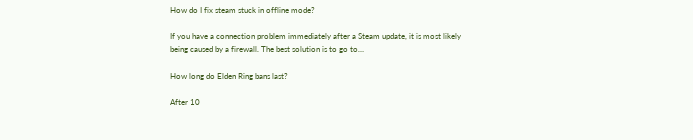How do I fix steam stuck in offline mode?

If you have a connection problem immediately after a Steam update, it is most likely being caused by a firewall. The best solution is to go to…

How long do Elden Ring bans last?

After 10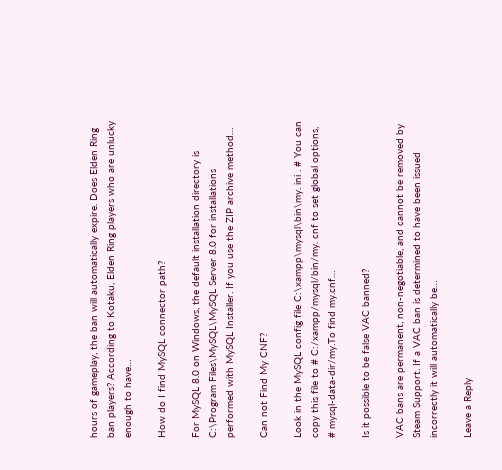hours of gameplay, the ban will automatically expire. Does Elden Ring ban players? According to Kotaku, Elden Ring players who are unlucky enough to have…

How do I find MySQL connector path?

For MySQL 8.0 on Windows, the default installation directory is C:\Program Files\MySQL\MySQL Server 8.0 for installations performed with MySQL Installer. If you use the ZIP archive method…

Can not Find My CNF?

Look in the MySQL config file C:\xampp\mysql\bin\my. ini . # You can copy this file to # C:/xampp/mysql/bin/my. cnf to set global options, # mysql-data-dir/my.To find my.cnf…

Is it possible to be false VAC banned?

VAC bans are permanent, non-negotiable, and cannot be removed by Steam Support. If a VAC ban is determined to have been issued incorrectly it will automatically be…

Leave a Reply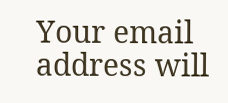Your email address will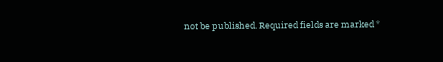not be published. Required fields are marked *